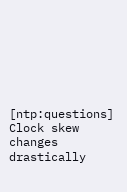[ntp:questions] Clock skew changes drastically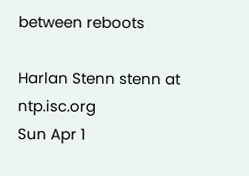between reboots

Harlan Stenn stenn at ntp.isc.org
Sun Apr 1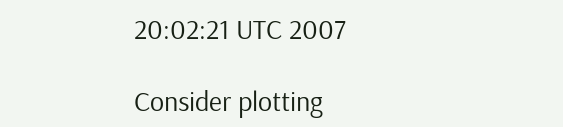20:02:21 UTC 2007

Consider plotting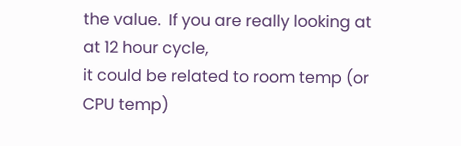the value.  If you are really looking at at 12 hour cycle,
it could be related to room temp (or CPU temp)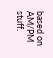based on AM/PM stuff.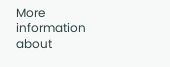More information about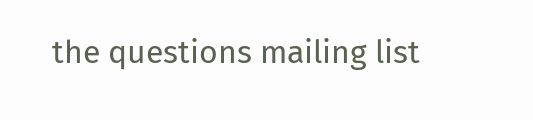the questions mailing list